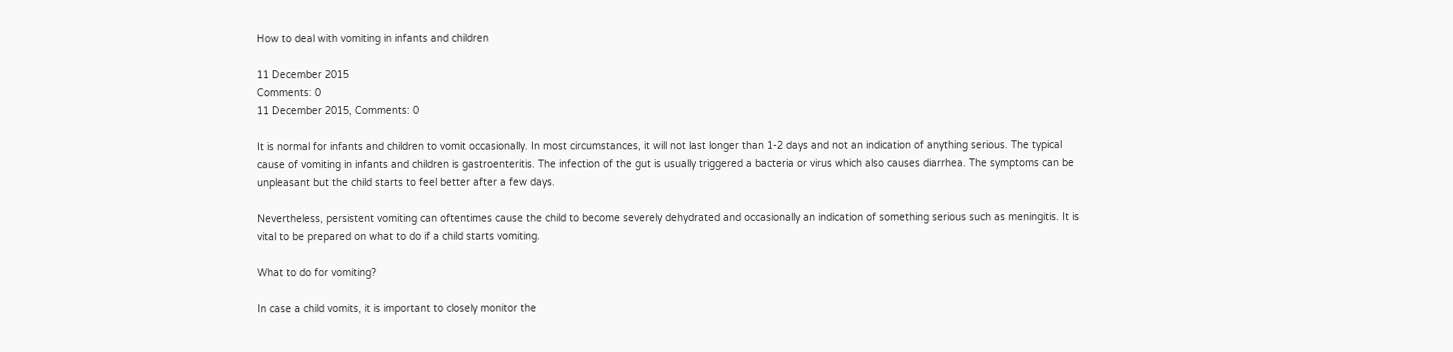How to deal with vomiting in infants and children

11 December 2015
Comments: 0
11 December 2015, Comments: 0

It is normal for infants and children to vomit occasionally. In most circumstances, it will not last longer than 1-2 days and not an indication of anything serious. The typical cause of vomiting in infants and children is gastroenteritis. The infection of the gut is usually triggered a bacteria or virus which also causes diarrhea. The symptoms can be unpleasant but the child starts to feel better after a few days.

Nevertheless, persistent vomiting can oftentimes cause the child to become severely dehydrated and occasionally an indication of something serious such as meningitis. It is vital to be prepared on what to do if a child starts vomiting.

What to do for vomiting?

In case a child vomits, it is important to closely monitor the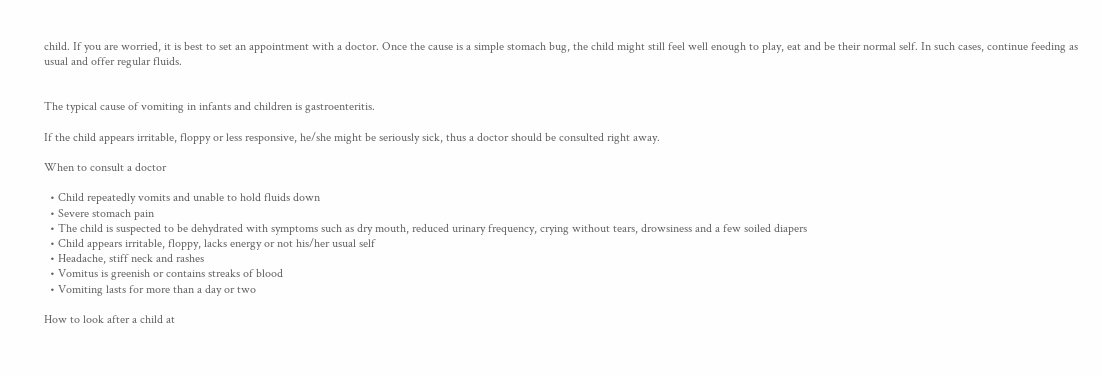child. If you are worried, it is best to set an appointment with a doctor. Once the cause is a simple stomach bug, the child might still feel well enough to play, eat and be their normal self. In such cases, continue feeding as usual and offer regular fluids.


The typical cause of vomiting in infants and children is gastroenteritis.

If the child appears irritable, floppy or less responsive, he/she might be seriously sick, thus a doctor should be consulted right away.

When to consult a doctor

  • Child repeatedly vomits and unable to hold fluids down
  • Severe stomach pain
  • The child is suspected to be dehydrated with symptoms such as dry mouth, reduced urinary frequency, crying without tears, drowsiness and a few soiled diapers
  • Child appears irritable, floppy, lacks energy or not his/her usual self
  • Headache, stiff neck and rashes
  • Vomitus is greenish or contains streaks of blood
  • Vomiting lasts for more than a day or two

How to look after a child at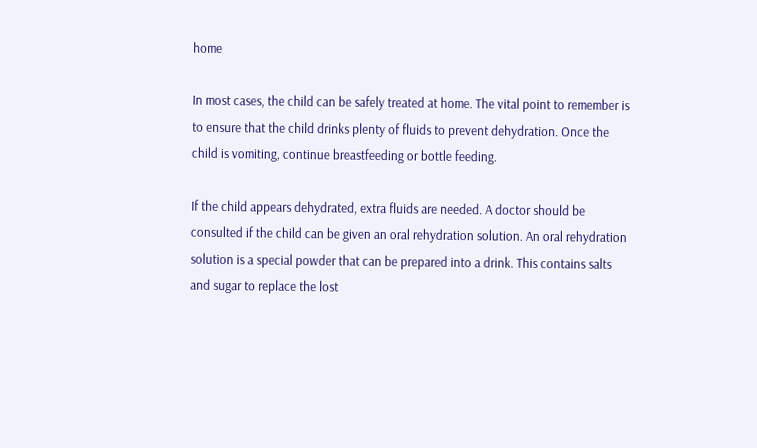home

In most cases, the child can be safely treated at home. The vital point to remember is to ensure that the child drinks plenty of fluids to prevent dehydration. Once the child is vomiting, continue breastfeeding or bottle feeding.

If the child appears dehydrated, extra fluids are needed. A doctor should be consulted if the child can be given an oral rehydration solution. An oral rehydration solution is a special powder that can be prepared into a drink. This contains salts and sugar to replace the lost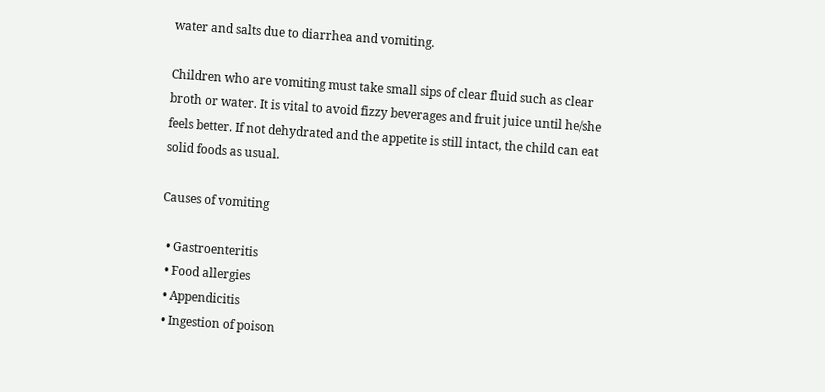water and salts due to diarrhea and vomiting.

Children who are vomiting must take small sips of clear fluid such as clear broth or water. It is vital to avoid fizzy beverages and fruit juice until he/she feels better. If not dehydrated and the appetite is still intact, the child can eat solid foods as usual.

Causes of vomiting

  • Gastroenteritis
  • Food allergies
  • Appendicitis
  • Ingestion of poison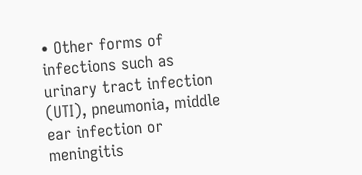• Other forms of infections such as urinary tract infection (UTI), pneumonia, middle ear infection or meningitis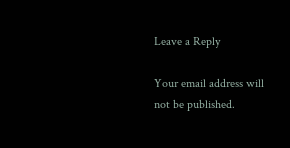Leave a Reply

Your email address will not be published.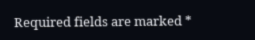Required fields are marked *